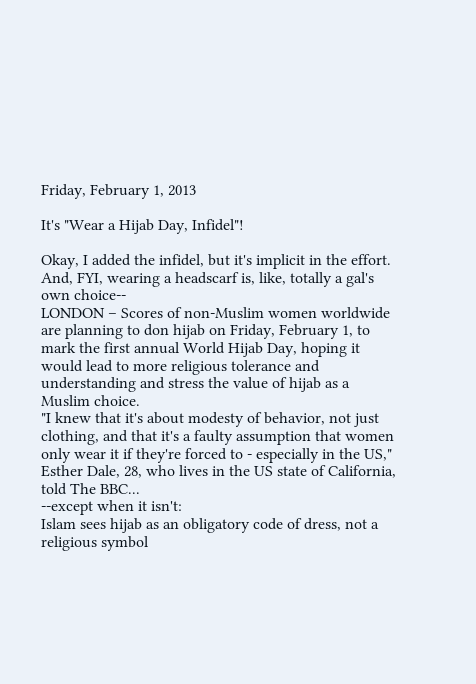Friday, February 1, 2013

It's "Wear a Hijab Day, Infidel"!

Okay, I added the infidel, but it's implicit in the effort. And, FYI, wearing a headscarf is, like, totally a gal's own choice--
LONDON – Scores of non-Muslim women worldwide are planning to don hijab on Friday, February 1, to mark the first annual World Hijab Day, hoping it would lead to more religious tolerance and understanding and stress the value of hijab as a Muslim choice.
"I knew that it's about modesty of behavior, not just clothing, and that it's a faulty assumption that women only wear it if they're forced to - especially in the US," Esther Dale, 28, who lives in the US state of California, told The BBC...
--except when it isn't:
Islam sees hijab as an obligatory code of dress, not a religious symbol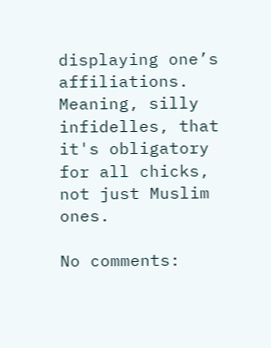displaying one’s affiliations.
Meaning, silly infidelles, that it's obligatory for all chicks, not just Muslim ones.

No comments: